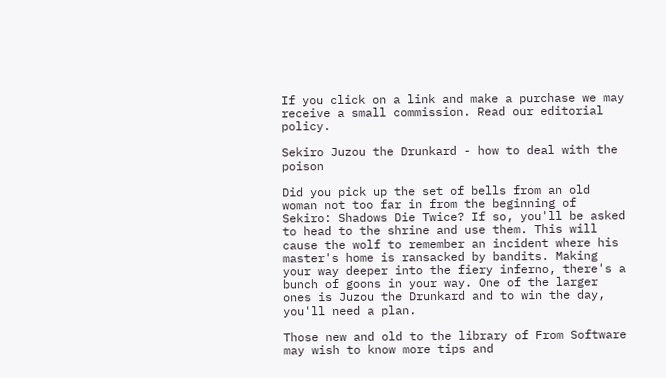If you click on a link and make a purchase we may receive a small commission. Read our editorial policy.

Sekiro Juzou the Drunkard - how to deal with the poison

Did you pick up the set of bells from an old woman not too far in from the beginning of Sekiro: Shadows Die Twice? If so, you'll be asked to head to the shrine and use them. This will cause the wolf to remember an incident where his master's home is ransacked by bandits. Making your way deeper into the fiery inferno, there's a bunch of goons in your way. One of the larger ones is Juzou the Drunkard and to win the day, you'll need a plan.

Those new and old to the library of From Software may wish to know more tips and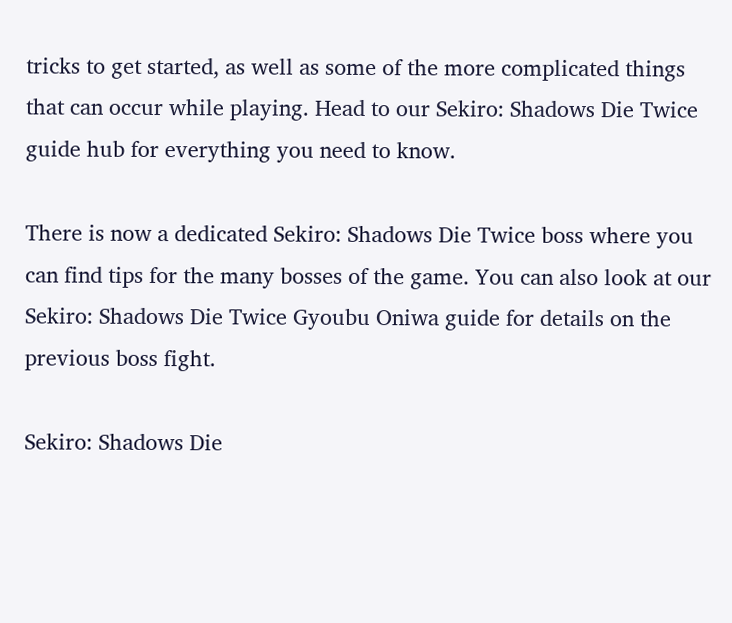tricks to get started, as well as some of the more complicated things that can occur while playing. Head to our Sekiro: Shadows Die Twice guide hub for everything you need to know.

There is now a dedicated Sekiro: Shadows Die Twice boss where you can find tips for the many bosses of the game. You can also look at our Sekiro: Shadows Die Twice Gyoubu Oniwa guide for details on the previous boss fight.

Sekiro: Shadows Die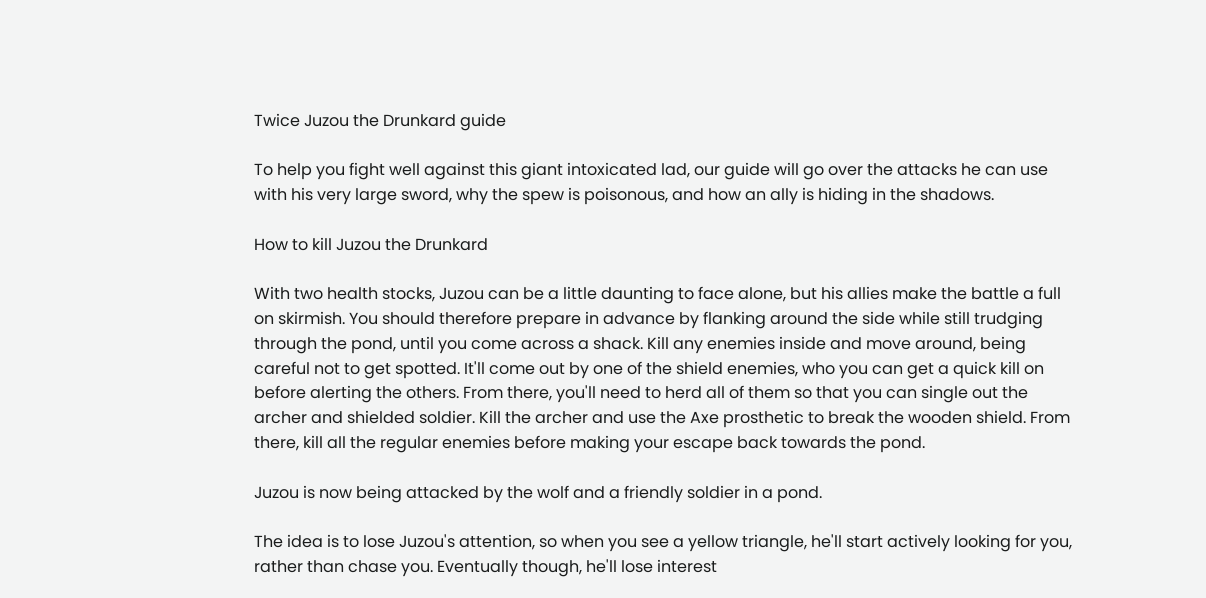Twice Juzou the Drunkard guide

To help you fight well against this giant intoxicated lad, our guide will go over the attacks he can use with his very large sword, why the spew is poisonous, and how an ally is hiding in the shadows.

How to kill Juzou the Drunkard

With two health stocks, Juzou can be a little daunting to face alone, but his allies make the battle a full on skirmish. You should therefore prepare in advance by flanking around the side while still trudging through the pond, until you come across a shack. Kill any enemies inside and move around, being careful not to get spotted. It'll come out by one of the shield enemies, who you can get a quick kill on before alerting the others. From there, you'll need to herd all of them so that you can single out the archer and shielded soldier. Kill the archer and use the Axe prosthetic to break the wooden shield. From there, kill all the regular enemies before making your escape back towards the pond.

Juzou is now being attacked by the wolf and a friendly soldier in a pond.

The idea is to lose Juzou's attention, so when you see a yellow triangle, he'll start actively looking for you, rather than chase you. Eventually though, he'll lose interest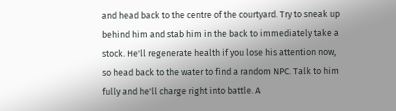and head back to the centre of the courtyard. Try to sneak up behind him and stab him in the back to immediately take a stock. He'll regenerate health if you lose his attention now, so head back to the water to find a random NPC. Talk to him fully and he'll charge right into battle. A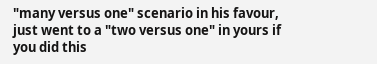"many versus one" scenario in his favour, just went to a "two versus one" in yours if you did this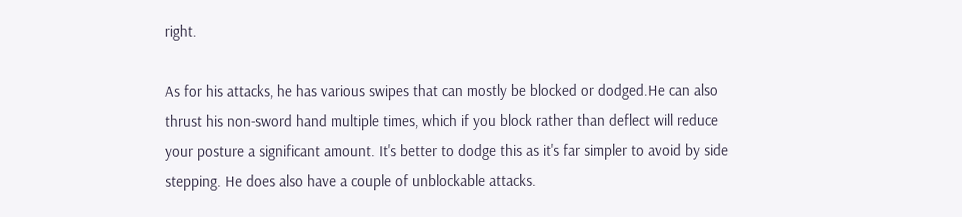right.

As for his attacks, he has various swipes that can mostly be blocked or dodged.He can also thrust his non-sword hand multiple times, which if you block rather than deflect will reduce your posture a significant amount. It's better to dodge this as it's far simpler to avoid by side stepping. He does also have a couple of unblockable attacks.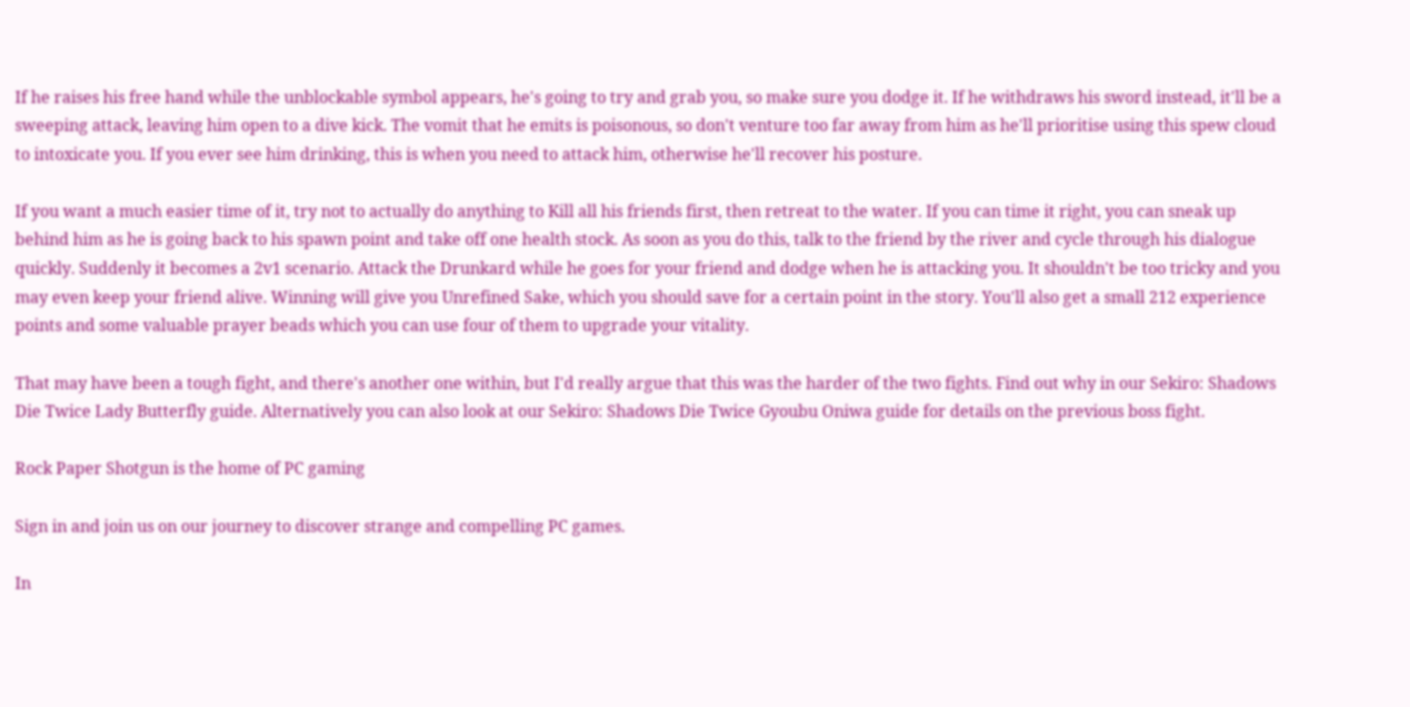If he raises his free hand while the unblockable symbol appears, he's going to try and grab you, so make sure you dodge it. If he withdraws his sword instead, it'll be a sweeping attack, leaving him open to a dive kick. The vomit that he emits is poisonous, so don't venture too far away from him as he'll prioritise using this spew cloud to intoxicate you. If you ever see him drinking, this is when you need to attack him, otherwise he'll recover his posture.

If you want a much easier time of it, try not to actually do anything to Kill all his friends first, then retreat to the water. If you can time it right, you can sneak up behind him as he is going back to his spawn point and take off one health stock. As soon as you do this, talk to the friend by the river and cycle through his dialogue quickly. Suddenly it becomes a 2v1 scenario. Attack the Drunkard while he goes for your friend and dodge when he is attacking you. It shouldn't be too tricky and you may even keep your friend alive. Winning will give you Unrefined Sake, which you should save for a certain point in the story. You'll also get a small 212 experience points and some valuable prayer beads which you can use four of them to upgrade your vitality.

That may have been a tough fight, and there's another one within, but I'd really argue that this was the harder of the two fights. Find out why in our Sekiro: Shadows Die Twice Lady Butterfly guide. Alternatively you can also look at our Sekiro: Shadows Die Twice Gyoubu Oniwa guide for details on the previous boss fight.

Rock Paper Shotgun is the home of PC gaming

Sign in and join us on our journey to discover strange and compelling PC games.

In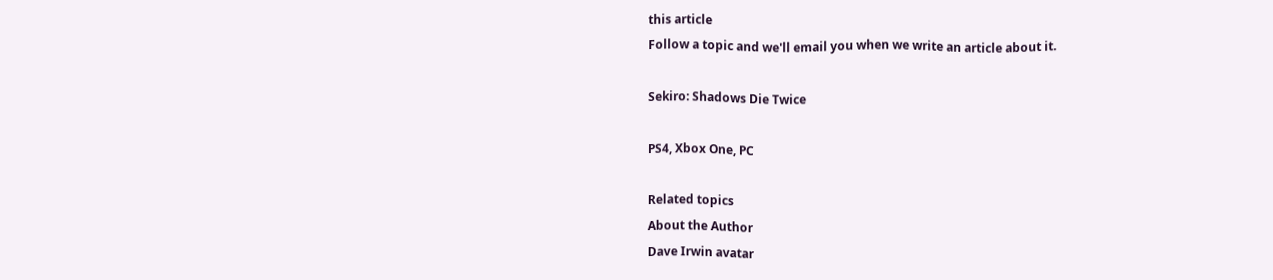this article
Follow a topic and we'll email you when we write an article about it.

Sekiro: Shadows Die Twice

PS4, Xbox One, PC

Related topics
About the Author
Dave Irwin avatar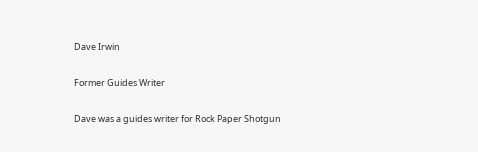Dave Irwin

Former Guides Writer

Dave was a guides writer for Rock Paper Shotgun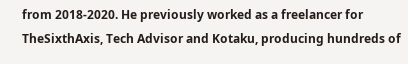from 2018-2020. He previously worked as a freelancer for TheSixthAxis, Tech Advisor and Kotaku, producing hundreds of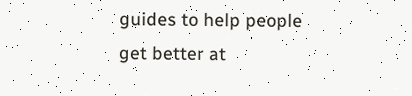guides to help people get better at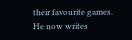their favourite games. He now writes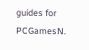guides for PCGamesN.